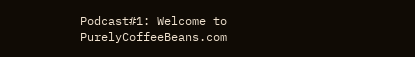Podcast#1: Welcome to PurelyCoffeeBeans.com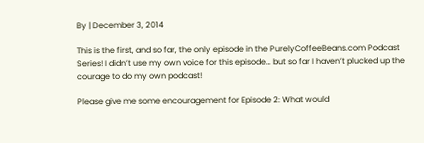By | December 3, 2014

This is the first, and so far, the only episode in the PurelyCoffeeBeans.com Podcast Series! I didn’t use my own voice for this episode… but so far I haven’t plucked up the courage to do my own podcast!

Please give me some encouragement for Episode 2: What would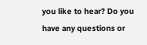you like to hear? Do you have any questions or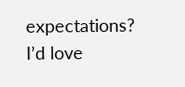expectations? I’d love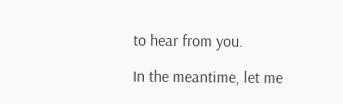to hear from you.

In the meantime, let me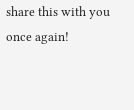share this with you once again!